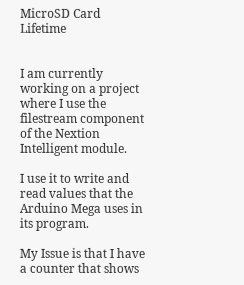MicroSD Card Lifetime


I am currently working on a project where I use the filestream component of the Nextion Intelligent module.

I use it to write and read values that the Arduino Mega uses in its program.

My Issue is that I have a counter that shows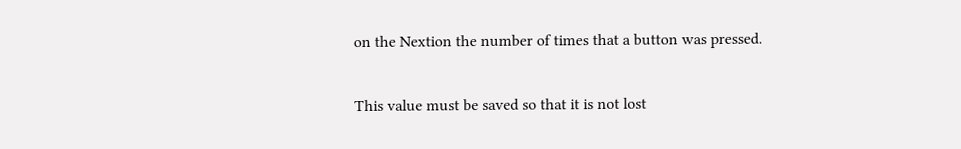on the Nextion the number of times that a button was pressed.

This value must be saved so that it is not lost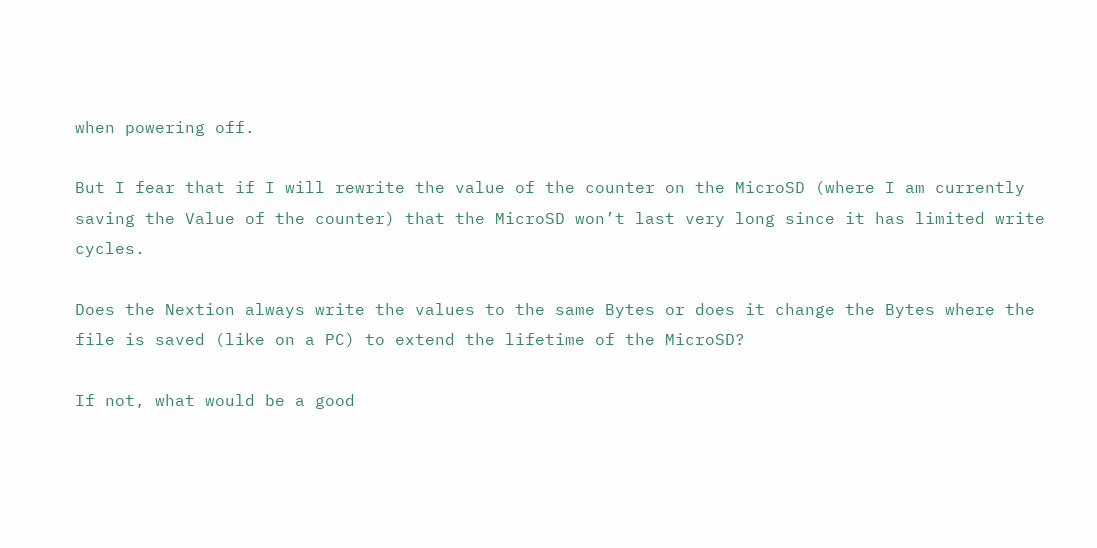when powering off.

But I fear that if I will rewrite the value of the counter on the MicroSD (where I am currently saving the Value of the counter) that the MicroSD won’t last very long since it has limited write cycles.

Does the Nextion always write the values to the same Bytes or does it change the Bytes where the file is saved (like on a PC) to extend the lifetime of the MicroSD?

If not, what would be a good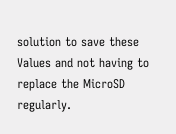solution to save these Values and not having to replace the MicroSD regularly.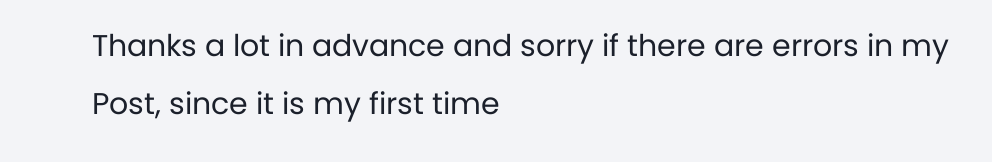Thanks a lot in advance and sorry if there are errors in my Post, since it is my first time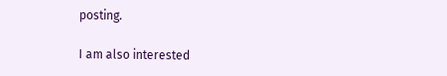posting.

I am also interested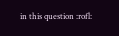in this question :rofl: